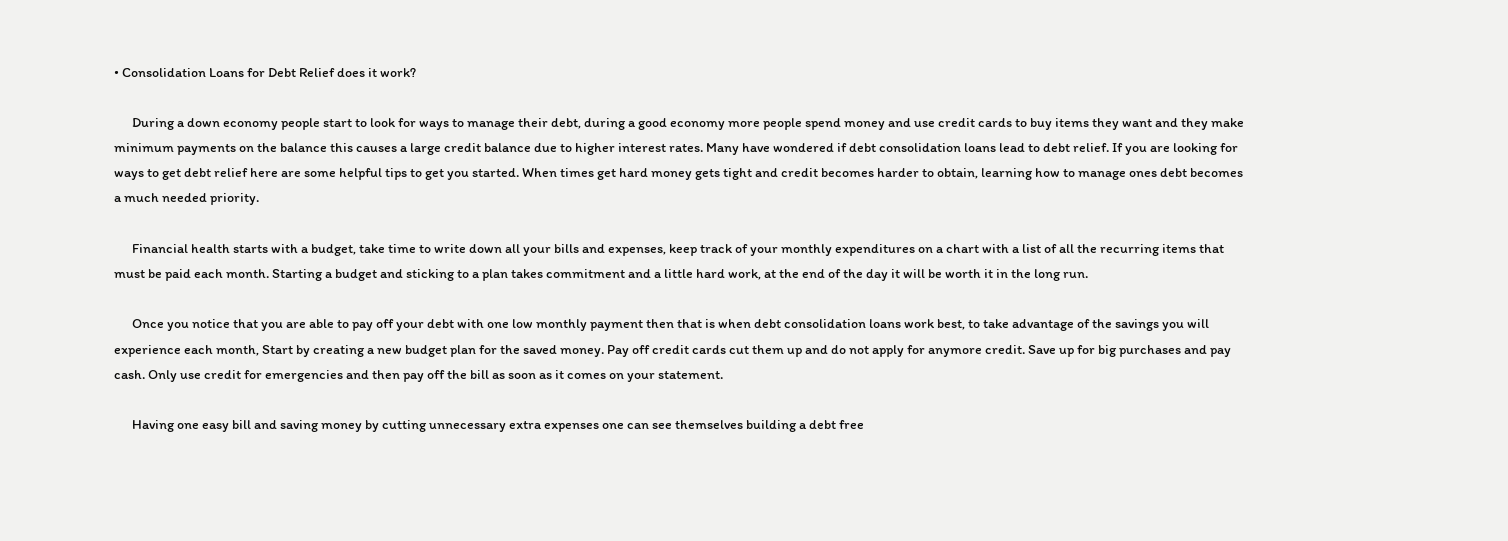• Consolidation Loans for Debt Relief does it work?

      During a down economy people start to look for ways to manage their debt, during a good economy more people spend money and use credit cards to buy items they want and they make minimum payments on the balance this causes a large credit balance due to higher interest rates. Many have wondered if debt consolidation loans lead to debt relief. If you are looking for ways to get debt relief here are some helpful tips to get you started. When times get hard money gets tight and credit becomes harder to obtain, learning how to manage ones debt becomes a much needed priority.

      Financial health starts with a budget, take time to write down all your bills and expenses, keep track of your monthly expenditures on a chart with a list of all the recurring items that must be paid each month. Starting a budget and sticking to a plan takes commitment and a little hard work, at the end of the day it will be worth it in the long run.

      Once you notice that you are able to pay off your debt with one low monthly payment then that is when debt consolidation loans work best, to take advantage of the savings you will experience each month, Start by creating a new budget plan for the saved money. Pay off credit cards cut them up and do not apply for anymore credit. Save up for big purchases and pay cash. Only use credit for emergencies and then pay off the bill as soon as it comes on your statement.

      Having one easy bill and saving money by cutting unnecessary extra expenses one can see themselves building a debt free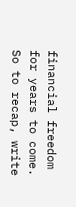financial freedom for years to come. So to recap, write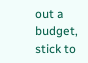out a budget, stick to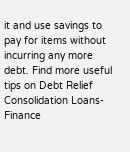it and use savings to pay for items without incurring any more debt. Find more useful tips on Debt Relief Consolidation Loans- Finance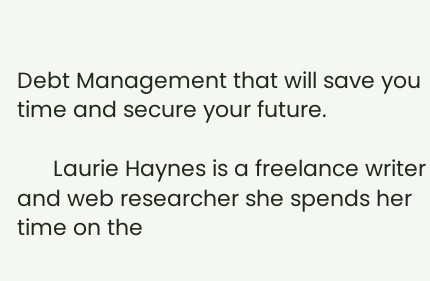Debt Management that will save you time and secure your future.

      Laurie Haynes is a freelance writer and web researcher she spends her time on the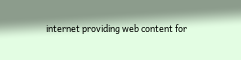internet providing web content for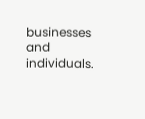businesses and individuals.